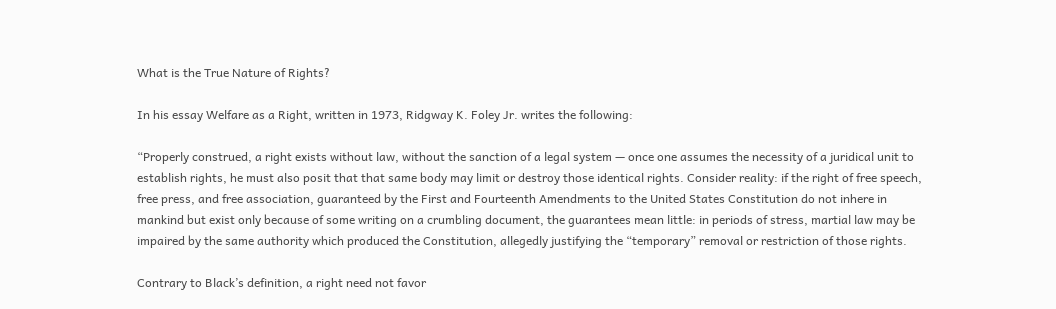What is the True Nature of Rights?

In his essay Welfare as a Right, written in 1973, Ridgway K. Foley Jr. writes the following:

“Properly construed, a right exists without law, without the sanction of a legal system — once one assumes the necessity of a juridical unit to establish rights, he must also posit that that same body may limit or destroy those identical rights. Consider reality: if the right of free speech, free press, and free association, guaranteed by the First and Fourteenth Amendments to the United States Constitution do not inhere in mankind but exist only because of some writing on a crumbling document, the guarantees mean little: in periods of stress, martial law may be impaired by the same authority which produced the Constitution, allegedly justifying the “temporary” removal or restriction of those rights.

Contrary to Black’s definition, a right need not favor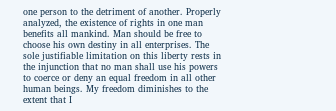one person to the detriment of another. Properly analyzed, the existence of rights in one man benefits all mankind. Man should be free to choose his own destiny in all enterprises. The sole justifiable limitation on this liberty rests in the injunction that no man shall use his powers to coerce or deny an equal freedom in all other human beings. My freedom diminishes to the extent that I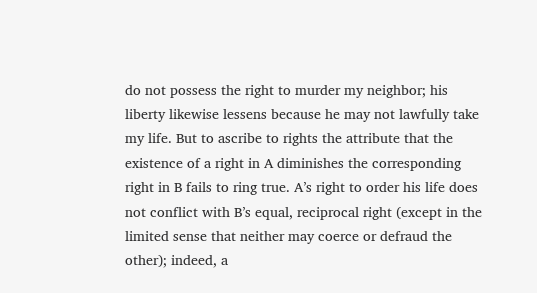do not possess the right to murder my neighbor; his liberty likewise lessens because he may not lawfully take my life. But to ascribe to rights the attribute that the existence of a right in A diminishes the corresponding right in B fails to ring true. A’s right to order his life does not conflict with B’s equal, reciprocal right (except in the limited sense that neither may coerce or defraud the other); indeed, a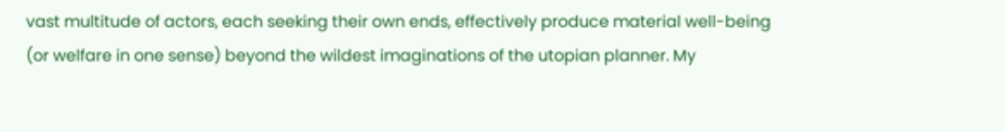vast multitude of actors, each seeking their own ends, effectively produce material well-being (or welfare in one sense) beyond the wildest imaginations of the utopian planner. My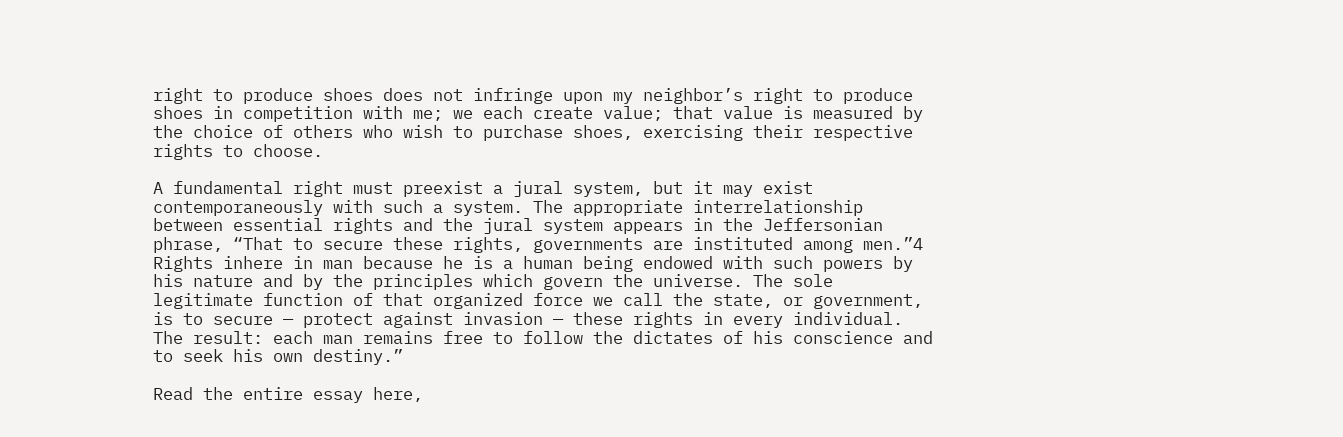right to produce shoes does not infringe upon my neighbor’s right to produce shoes in competition with me; we each create value; that value is measured by the choice of others who wish to purchase shoes, exercising their respective rights to choose.

A fundamental right must preexist a jural system, but it may exist contemporaneously with such a system. The appropriate interrelationship between essential rights and the jural system appears in the Jeffersonian phrase, “That to secure these rights, governments are instituted among men.”4 Rights inhere in man because he is a human being endowed with such powers by his nature and by the principles which govern the universe. The sole legitimate function of that organized force we call the state, or government, is to secure — protect against invasion — these rights in every individual. The result: each man remains free to follow the dictates of his conscience and to seek his own destiny.”

Read the entire essay here,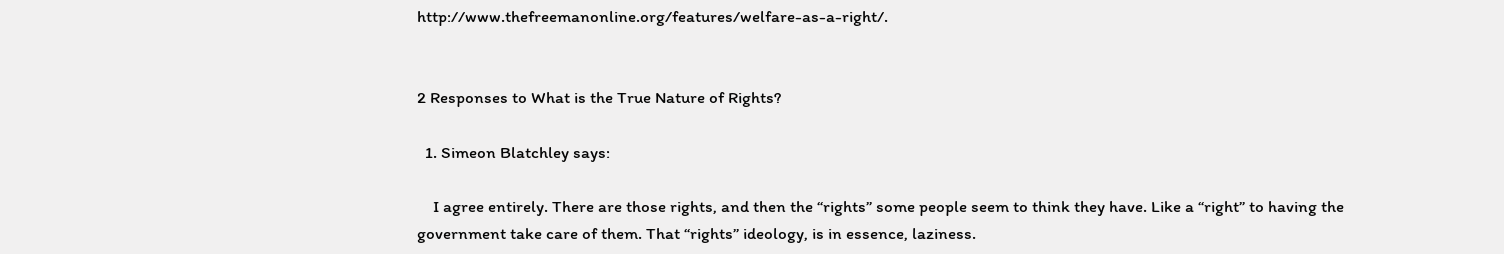http://www.thefreemanonline.org/features/welfare-as-a-right/.


2 Responses to What is the True Nature of Rights?

  1. Simeon Blatchley says:

    I agree entirely. There are those rights, and then the “rights” some people seem to think they have. Like a “right” to having the government take care of them. That “rights” ideology, is in essence, laziness.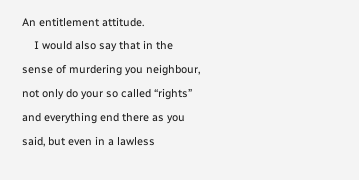An entitlement attitude.
    I would also say that in the sense of murdering you neighbour, not only do your so called “rights” and everything end there as you said, but even in a lawless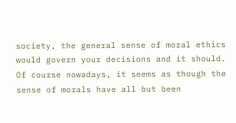society, the general sense of moral ethics would govern your decisions and it should. Of course nowadays, it seems as though the sense of morals have all but been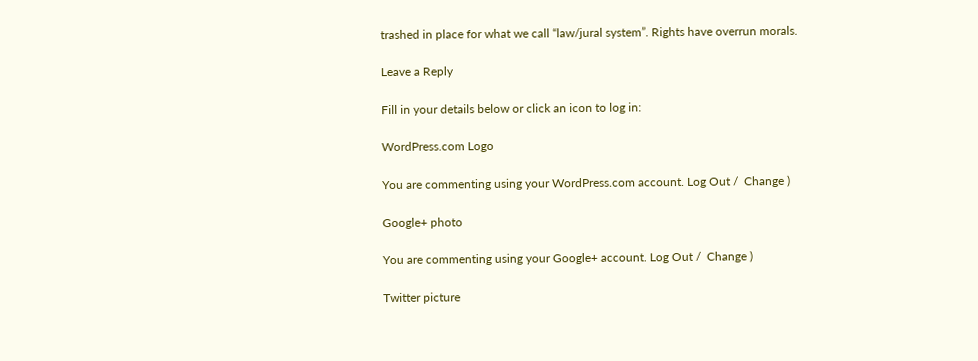trashed in place for what we call “law/jural system”. Rights have overrun morals.

Leave a Reply

Fill in your details below or click an icon to log in:

WordPress.com Logo

You are commenting using your WordPress.com account. Log Out /  Change )

Google+ photo

You are commenting using your Google+ account. Log Out /  Change )

Twitter picture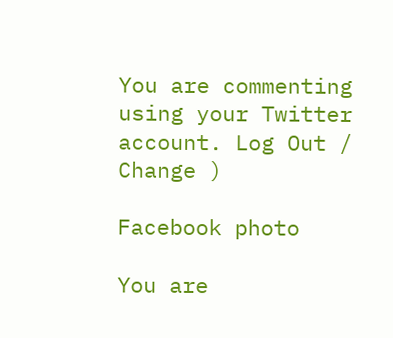You are commenting using your Twitter account. Log Out /  Change )

Facebook photo

You are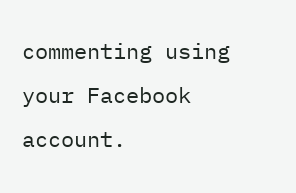commenting using your Facebook account.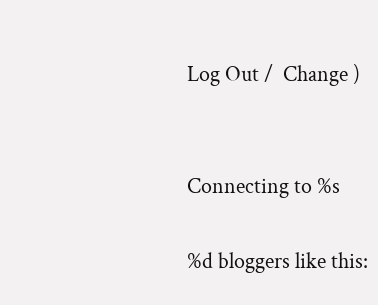Log Out /  Change )


Connecting to %s

%d bloggers like this: